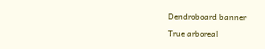Dendroboard banner

True arboreal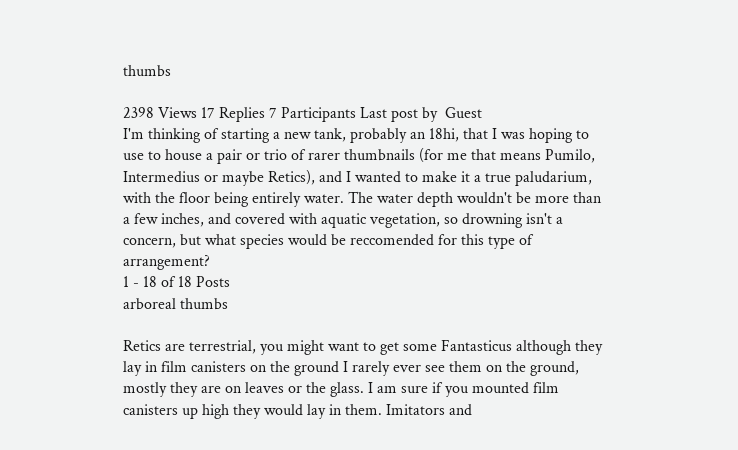thumbs

2398 Views 17 Replies 7 Participants Last post by  Guest
I'm thinking of starting a new tank, probably an 18hi, that I was hoping to use to house a pair or trio of rarer thumbnails (for me that means Pumilo, Intermedius or maybe Retics), and I wanted to make it a true paludarium, with the floor being entirely water. The water depth wouldn't be more than a few inches, and covered with aquatic vegetation, so drowning isn't a concern, but what species would be reccomended for this type of arrangement?
1 - 18 of 18 Posts
arboreal thumbs

Retics are terrestrial, you might want to get some Fantasticus although they lay in film canisters on the ground I rarely ever see them on the ground, mostly they are on leaves or the glass. I am sure if you mounted film canisters up high they would lay in them. Imitators and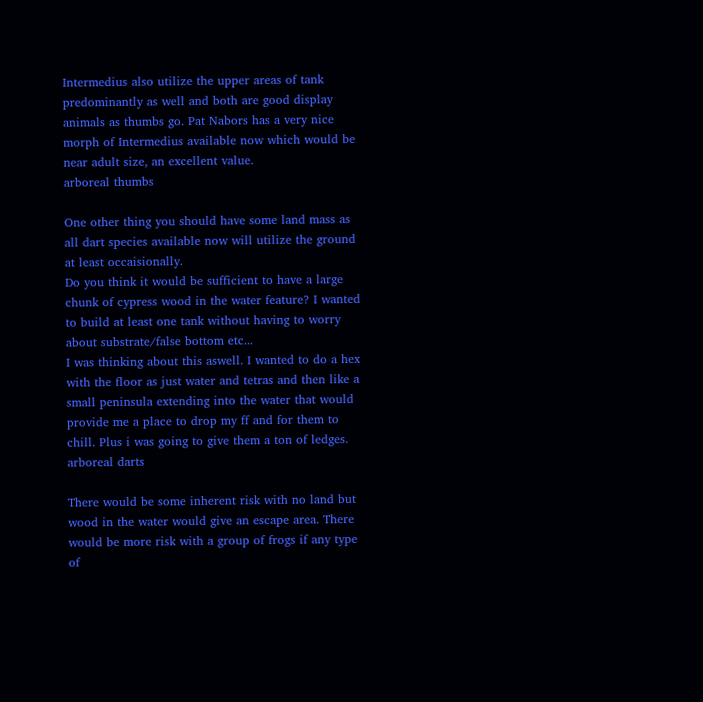Intermedius also utilize the upper areas of tank predominantly as well and both are good display animals as thumbs go. Pat Nabors has a very nice morph of Intermedius available now which would be near adult size, an excellent value.
arboreal thumbs

One other thing you should have some land mass as all dart species available now will utilize the ground at least occaisionally.
Do you think it would be sufficient to have a large chunk of cypress wood in the water feature? I wanted to build at least one tank without having to worry about substrate/false bottom etc...
I was thinking about this aswell. I wanted to do a hex with the floor as just water and tetras and then like a small peninsula extending into the water that would provide me a place to drop my ff and for them to chill. Plus i was going to give them a ton of ledges.
arboreal darts

There would be some inherent risk with no land but wood in the water would give an escape area. There would be more risk with a group of frogs if any type of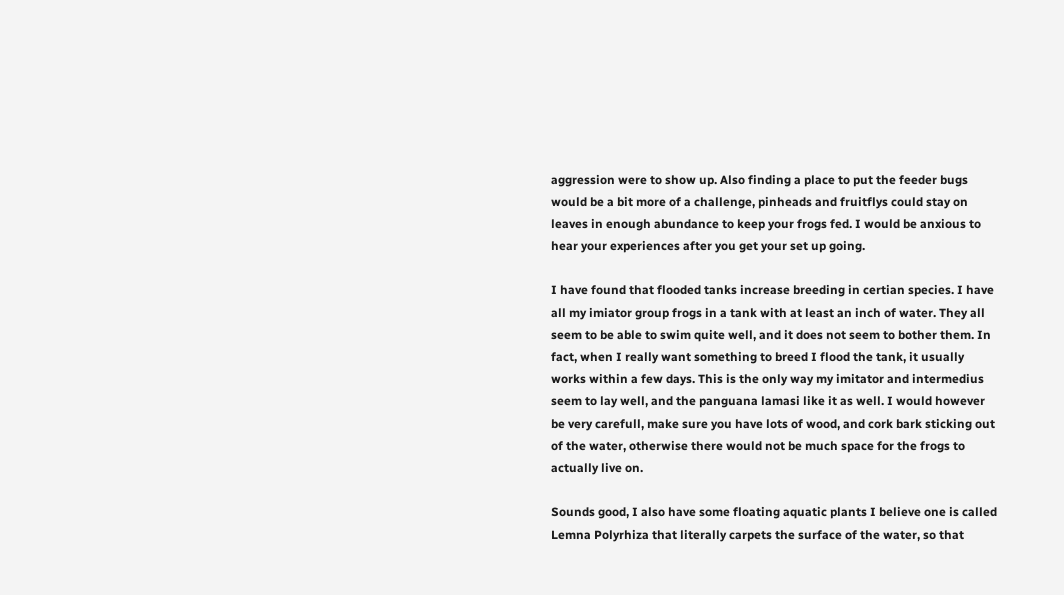aggression were to show up. Also finding a place to put the feeder bugs would be a bit more of a challenge, pinheads and fruitflys could stay on leaves in enough abundance to keep your frogs fed. I would be anxious to hear your experiences after you get your set up going.

I have found that flooded tanks increase breeding in certian species. I have all my imiator group frogs in a tank with at least an inch of water. They all seem to be able to swim quite well, and it does not seem to bother them. In fact, when I really want something to breed I flood the tank, it usually works within a few days. This is the only way my imitator and intermedius seem to lay well, and the panguana lamasi like it as well. I would however be very carefull, make sure you have lots of wood, and cork bark sticking out of the water, otherwise there would not be much space for the frogs to actually live on.

Sounds good, I also have some floating aquatic plants I believe one is called Lemna Polyrhiza that literally carpets the surface of the water, so that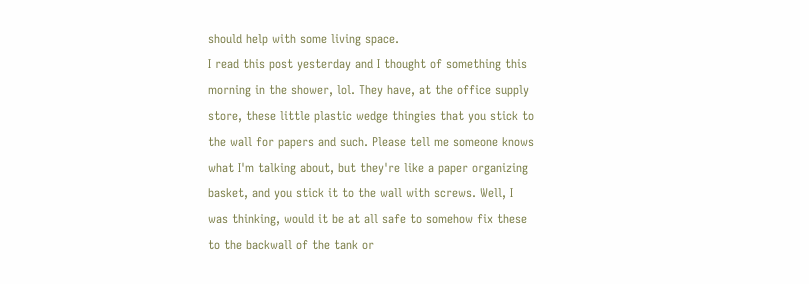should help with some living space.
I read this post yesterday and I thought of something this morning in the shower, lol. They have, at the office supply store, these little plastic wedge thingies that you stick to the wall for papers and such. Please tell me someone knows what I'm talking about, but they're like a paper organizing basket, and you stick it to the wall with screws. Well, I was thinking, would it be at all safe to somehow fix these to the backwall of the tank or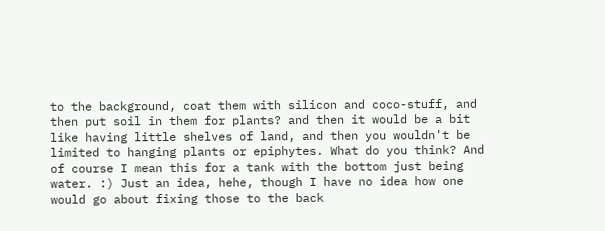to the background, coat them with silicon and coco-stuff, and then put soil in them for plants? and then it would be a bit like having little shelves of land, and then you wouldn't be limited to hanging plants or epiphytes. What do you think? And of course I mean this for a tank with the bottom just being water. :) Just an idea, hehe, though I have no idea how one would go about fixing those to the back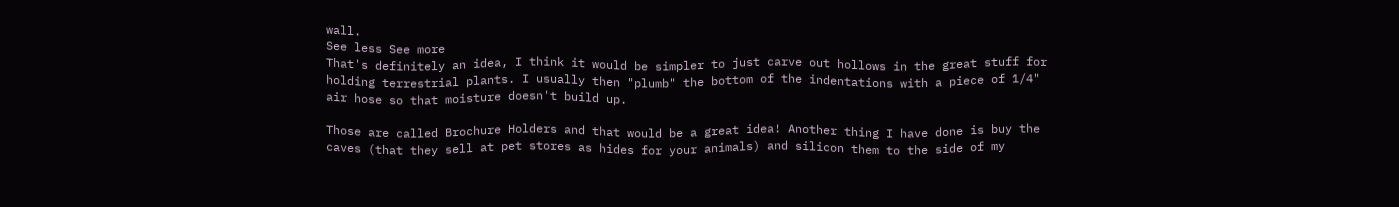wall.
See less See more
That's definitely an idea, I think it would be simpler to just carve out hollows in the great stuff for holding terrestrial plants. I usually then "plumb" the bottom of the indentations with a piece of 1/4" air hose so that moisture doesn't build up.

Those are called Brochure Holders and that would be a great idea! Another thing I have done is buy the caves (that they sell at pet stores as hides for your animals) and silicon them to the side of my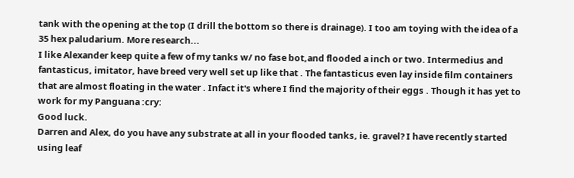tank with the opening at the top (I drill the bottom so there is drainage). I too am toying with the idea of a 35 hex paludarium. More research...
I like Alexander keep quite a few of my tanks w/ no fase bot,and flooded a inch or two. Intermedius and fantasticus, imitator, have breed very well set up like that . The fantasticus even lay inside film containers that are almost floating in the water . Infact it's where I find the majority of their eggs . Though it has yet to work for my Panguana :cry:
Good luck.
Darren and Alex, do you have any substrate at all in your flooded tanks, ie. gravel? I have recently started using leaf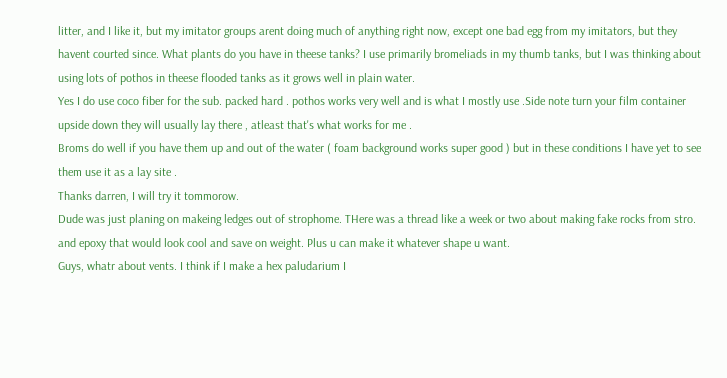litter, and I like it, but my imitator groups arent doing much of anything right now, except one bad egg from my imitators, but they havent courted since. What plants do you have in theese tanks? I use primarily bromeliads in my thumb tanks, but I was thinking about using lots of pothos in theese flooded tanks as it grows well in plain water.
Yes I do use coco fiber for the sub. packed hard . pothos works very well and is what I mostly use .Side note turn your film container upside down they will usually lay there , atleast that's what works for me .
Broms do well if you have them up and out of the water ( foam background works super good ) but in these conditions I have yet to see them use it as a lay site .
Thanks darren, I will try it tommorow.
Dude was just planing on makeing ledges out of strophome. THere was a thread like a week or two about making fake rocks from stro. and epoxy that would look cool and save on weight. Plus u can make it whatever shape u want.
Guys, whatr about vents. I think if I make a hex paludarium I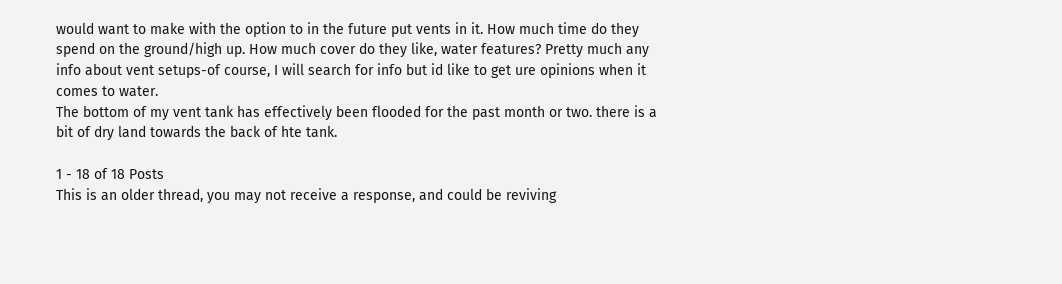would want to make with the option to in the future put vents in it. How much time do they spend on the ground/high up. How much cover do they like, water features? Pretty much any info about vent setups-of course, I will search for info but id like to get ure opinions when it comes to water.
The bottom of my vent tank has effectively been flooded for the past month or two. there is a bit of dry land towards the back of hte tank.

1 - 18 of 18 Posts
This is an older thread, you may not receive a response, and could be reviving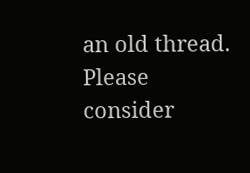an old thread. Please consider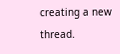creating a new thread.